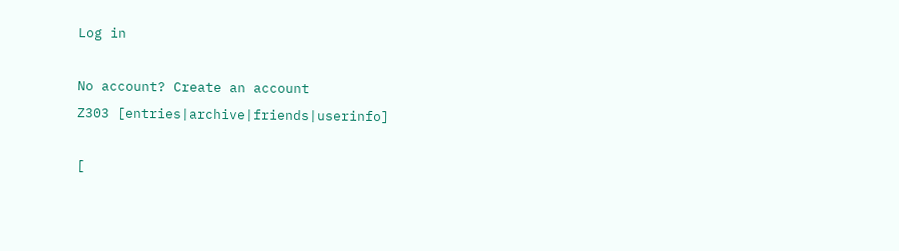Log in

No account? Create an account
Z303 [entries|archive|friends|userinfo]

[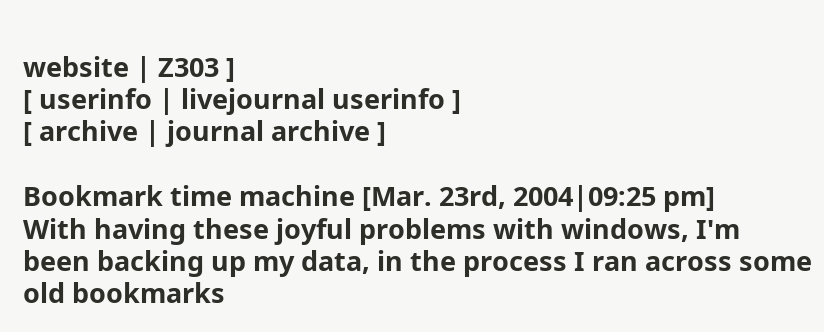website | Z303 ]
[ userinfo | livejournal userinfo ]
[ archive | journal archive ]

Bookmark time machine [Mar. 23rd, 2004|09:25 pm]
With having these joyful problems with windows, I'm been backing up my data, in the process I ran across some old bookmarks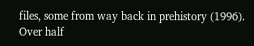files, some from way back in prehistory (1996). Over half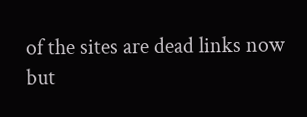of the sites are dead links now but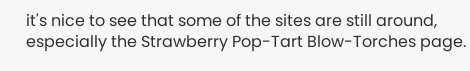it's nice to see that some of the sites are still around, especially the Strawberry Pop-Tart Blow-Torches page.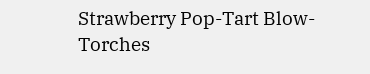Strawberry Pop-Tart Blow-Torches